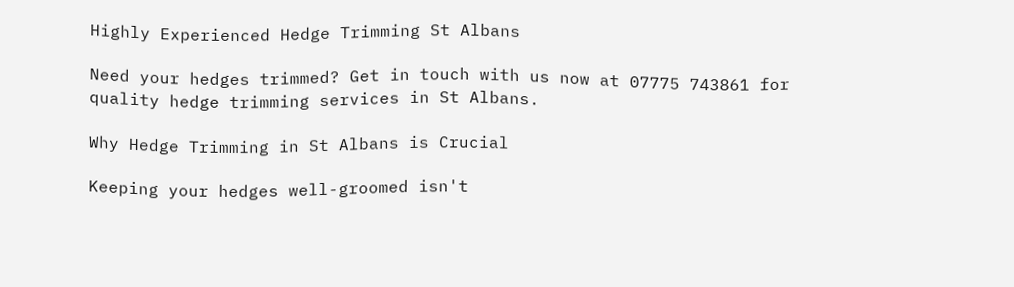Highly Experienced Hedge Trimming St Albans

Need your hedges trimmed? Get in touch with us now at 07775 743861 for quality hedge trimming services in St Albans.

Why Hedge Trimming in St Albans is Crucial

Keeping your hedges well-groomed isn't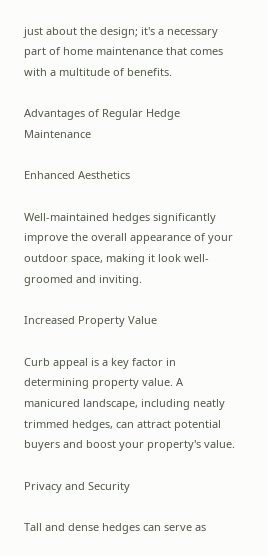just about the design; it's a necessary part of home maintenance that comes with a multitude of benefits.

Advantages of Regular Hedge Maintenance

Enhanced Aesthetics

Well-maintained hedges significantly improve the overall appearance of your outdoor space, making it look well-groomed and inviting.

Increased Property Value

Curb appeal is a key factor in determining property value. A manicured landscape, including neatly trimmed hedges, can attract potential buyers and boost your property's value.

Privacy and Security

Tall and dense hedges can serve as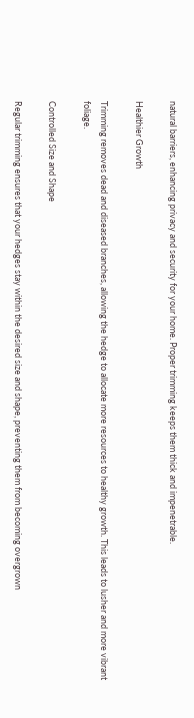natural barriers, enhancing privacy and security for your home. Proper trimming keeps them thick and impenetrable.

Healthier Growth

Trimming removes dead and diseased branches, allowing the hedge to allocate more resources to healthy growth. This leads to lusher and more vibrant foliage.

Controlled Size and Shape

Regular trimming ensures that your hedges stay within the desired size and shape, preventing them from becoming overgrown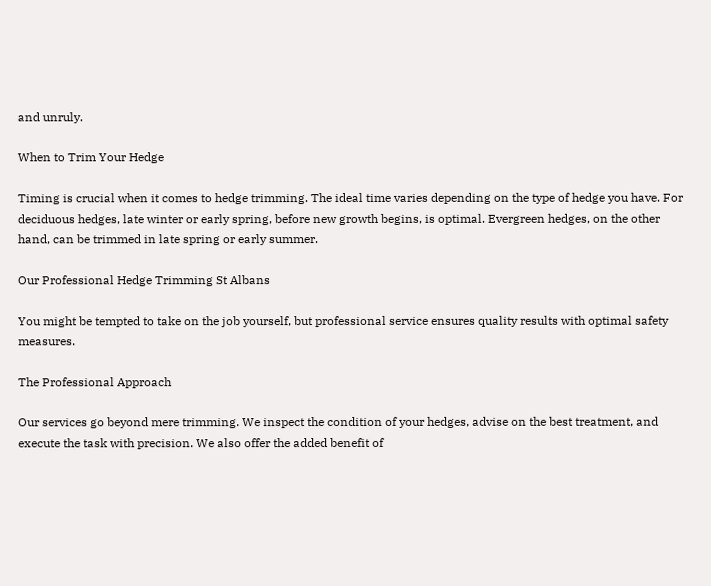and unruly.

When to Trim Your Hedge

Timing is crucial when it comes to hedge trimming. The ideal time varies depending on the type of hedge you have. For deciduous hedges, late winter or early spring, before new growth begins, is optimal. Evergreen hedges, on the other hand, can be trimmed in late spring or early summer.

Our Professional Hedge Trimming St Albans

You might be tempted to take on the job yourself, but professional service ensures quality results with optimal safety measures.

The Professional Approach

Our services go beyond mere trimming. We inspect the condition of your hedges, advise on the best treatment, and execute the task with precision. We also offer the added benefit of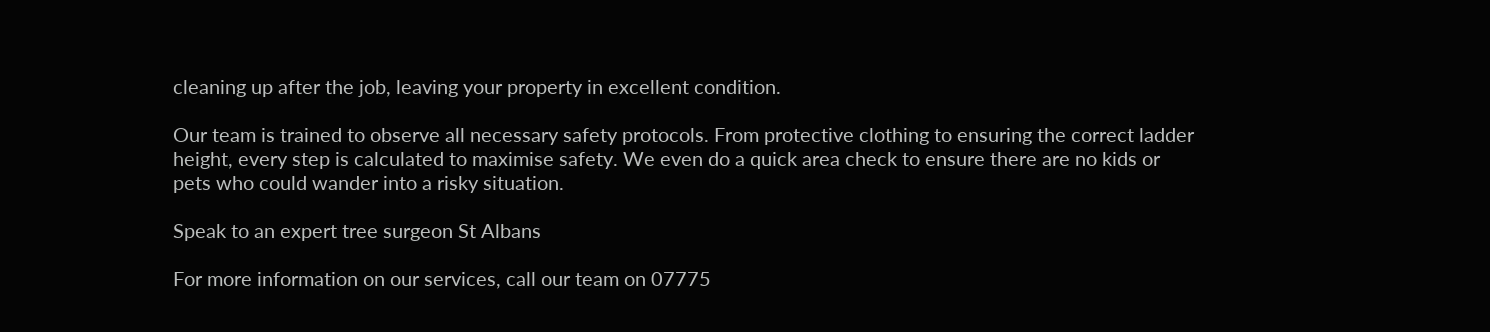cleaning up after the job, leaving your property in excellent condition.

Our team is trained to observe all necessary safety protocols. From protective clothing to ensuring the correct ladder height, every step is calculated to maximise safety. We even do a quick area check to ensure there are no kids or pets who could wander into a risky situation.

Speak to an expert tree surgeon St Albans

For more information on our services, call our team on 07775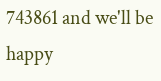743861 and we'll be happy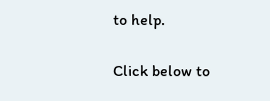to help.

Click below to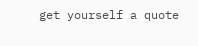get yourself a quote